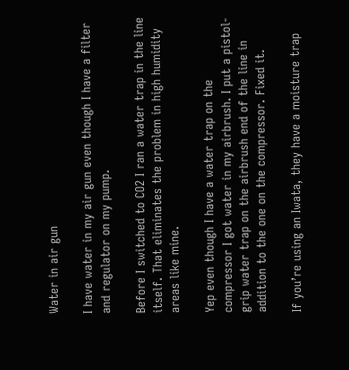Water in air gun

I have water in my air gun even though I have a filter and regulator on my pump.

Before I switched to CO2 I ran a water trap in the line itself. That eliminates the problem in high humidity areas like mine.

Yep even though I have a water trap on the compressor I got water in my airbrush. I put a pistol-grip water trap on the airbrush end of the line in addition to the one on the compressor. Fixed it.

If you’re using an Iwata, they have a moisture trap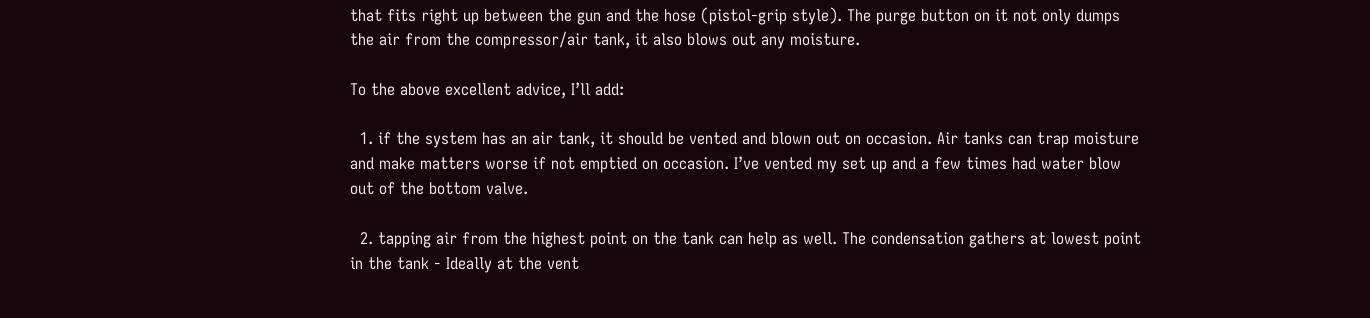that fits right up between the gun and the hose (pistol-grip style). The purge button on it not only dumps the air from the compressor/air tank, it also blows out any moisture.

To the above excellent advice, I’ll add:

  1. if the system has an air tank, it should be vented and blown out on occasion. Air tanks can trap moisture and make matters worse if not emptied on occasion. I’ve vented my set up and a few times had water blow out of the bottom valve.

  2. tapping air from the highest point on the tank can help as well. The condensation gathers at lowest point in the tank - Ideally at the vent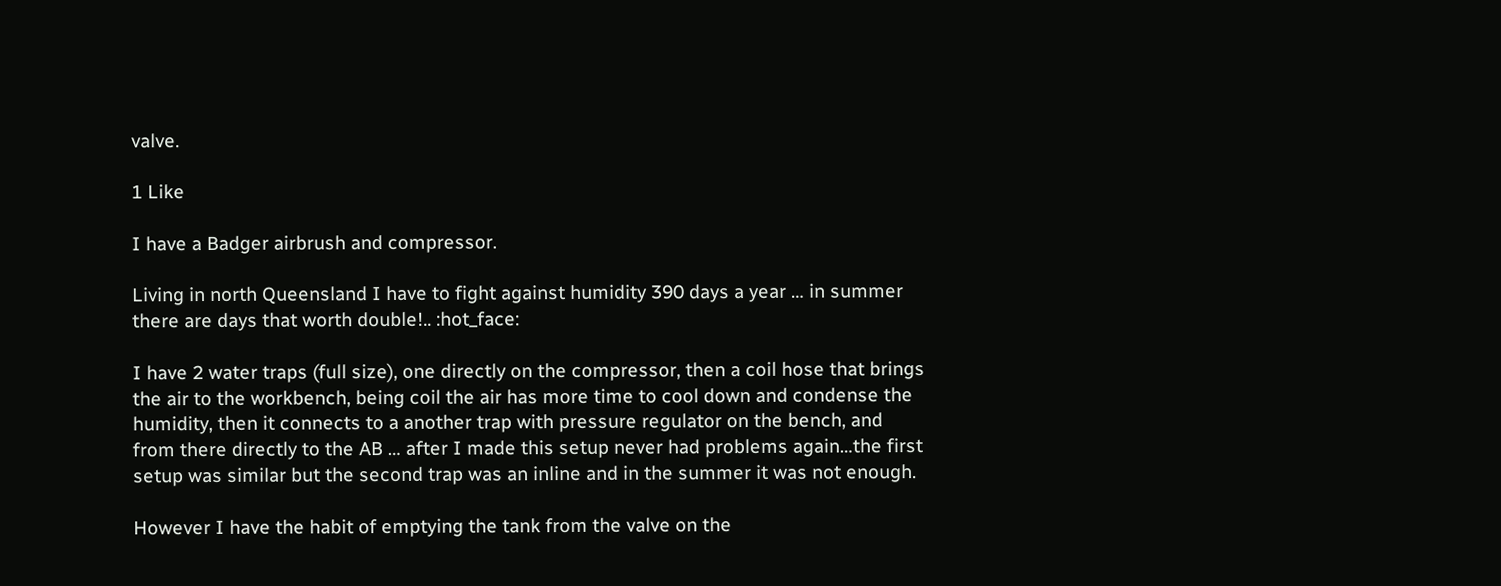valve.

1 Like

I have a Badger airbrush and compressor.

Living in north Queensland I have to fight against humidity 390 days a year … in summer there are days that worth double!.. :hot_face:

I have 2 water traps (full size), one directly on the compressor, then a coil hose that brings the air to the workbench, being coil the air has more time to cool down and condense the humidity, then it connects to a another trap with pressure regulator on the bench, and from there directly to the AB … after I made this setup never had problems again…the first setup was similar but the second trap was an inline and in the summer it was not enough.

However I have the habit of emptying the tank from the valve on the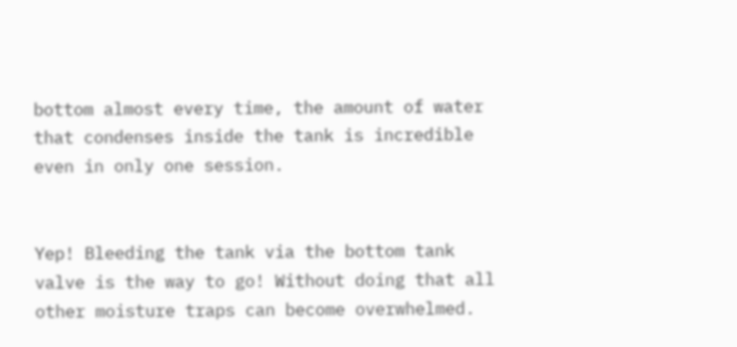bottom almost every time, the amount of water that condenses inside the tank is incredible even in only one session.


Yep! Bleeding the tank via the bottom tank valve is the way to go! Without doing that all other moisture traps can become overwhelmed.